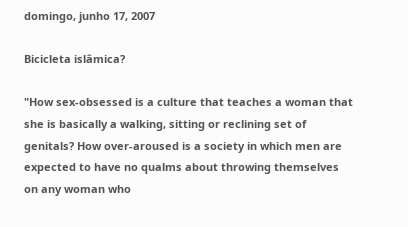domingo, junho 17, 2007

Bicicleta islâmica?

"How sex-obsessed is a culture that teaches a woman that she is basically a walking, sitting or reclining set of genitals? How over-aroused is a society in which men are expected to have no qualms about throwing themselves on any woman who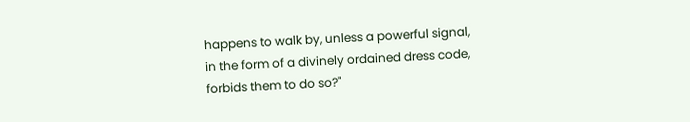happens to walk by, unless a powerful signal, in the form of a divinely ordained dress code, forbids them to do so?"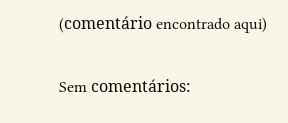(comentário encontrado aqui)

Sem comentários: